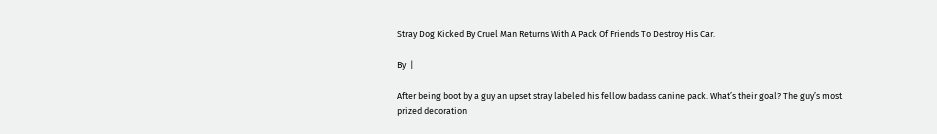Stray Dog Kicked By Cruel Man Returns With A Pack Of Friends To Destroy His Car.

By  |

After being boot by a guy an upset stray labeled his fellow badass canine pack. What’s their goal? The guy’s most prized decoration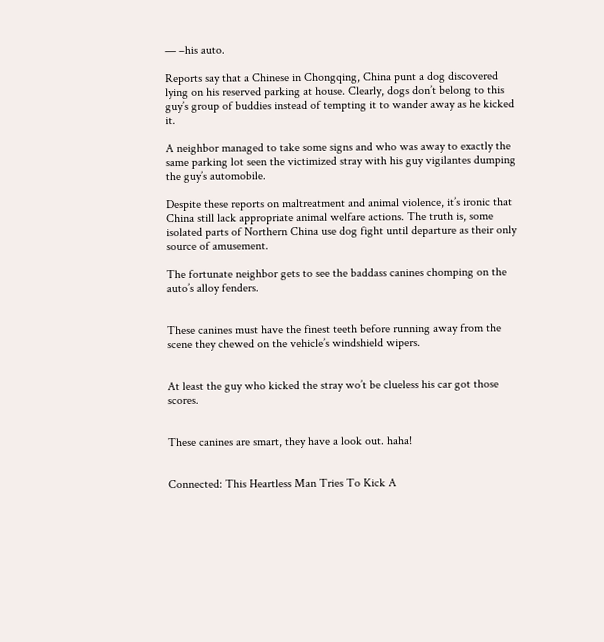— –his auto.

Reports say that a Chinese in Chongqing, China punt a dog discovered lying on his reserved parking at house. Clearly, dogs don’t belong to this guy’s group of buddies instead of tempting it to wander away as he kicked it.

A neighbor managed to take some signs and who was away to exactly the same parking lot seen the victimized stray with his guy vigilantes dumping the guy’s automobile.

Despite these reports on maltreatment and animal violence, it’s ironic that China still lack appropriate animal welfare actions. The truth is, some isolated parts of Northern China use dog fight until departure as their only source of amusement.

The fortunate neighbor gets to see the baddass canines chomping on the auto’s alloy fenders.


These canines must have the finest teeth before running away from the scene they chewed on the vehicle’s windshield wipers.


At least the guy who kicked the stray wo’t be clueless his car got those scores.


These canines are smart, they have a look out. haha!


Connected: This Heartless Man Tries To Kick A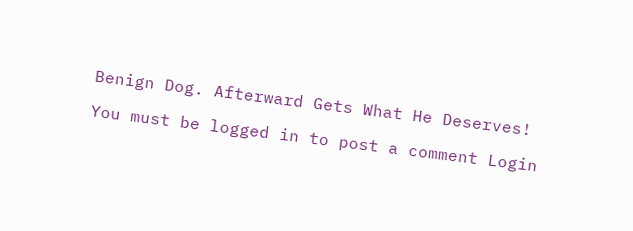Benign Dog. Afterward Gets What He Deserves!

You must be logged in to post a comment Login